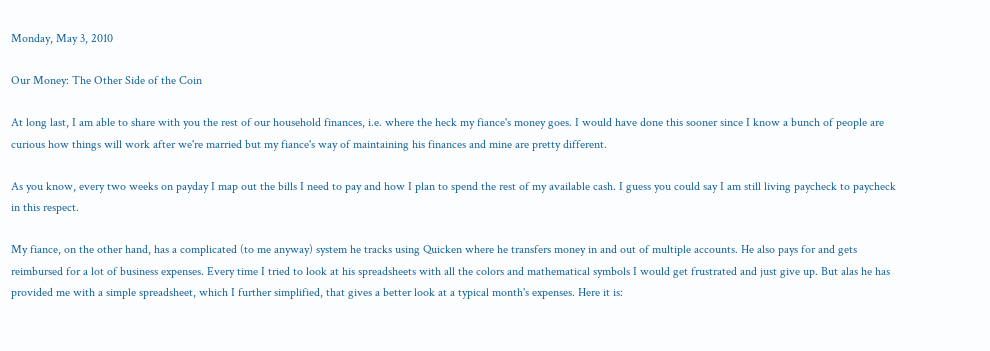Monday, May 3, 2010

Our Money: The Other Side of the Coin

At long last, I am able to share with you the rest of our household finances, i.e. where the heck my fiance's money goes. I would have done this sooner since I know a bunch of people are curious how things will work after we're married but my fiance's way of maintaining his finances and mine are pretty different.

As you know, every two weeks on payday I map out the bills I need to pay and how I plan to spend the rest of my available cash. I guess you could say I am still living paycheck to paycheck in this respect.

My fiance, on the other hand, has a complicated (to me anyway) system he tracks using Quicken where he transfers money in and out of multiple accounts. He also pays for and gets reimbursed for a lot of business expenses. Every time I tried to look at his spreadsheets with all the colors and mathematical symbols I would get frustrated and just give up. But alas he has provided me with a simple spreadsheet, which I further simplified, that gives a better look at a typical month's expenses. Here it is: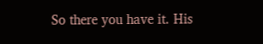So there you have it. His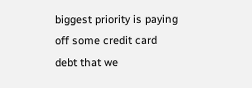biggest priority is paying off some credit card debt that we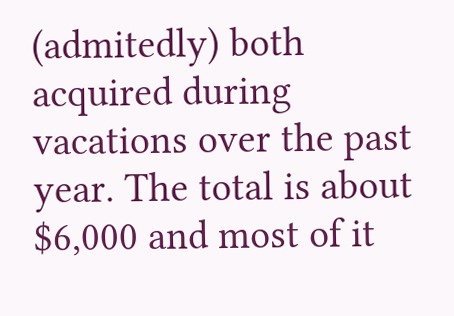(admitedly) both acquired during vacations over the past year. The total is about $6,000 and most of it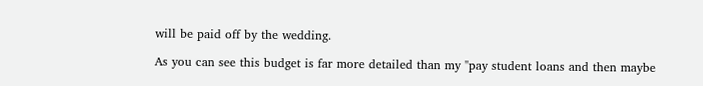will be paid off by the wedding.

As you can see this budget is far more detailed than my "pay student loans and then maybe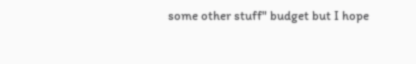some other stuff" budget but I hope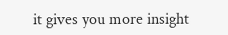it gives you more insight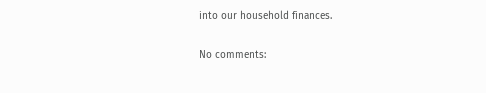into our household finances.

No comments: